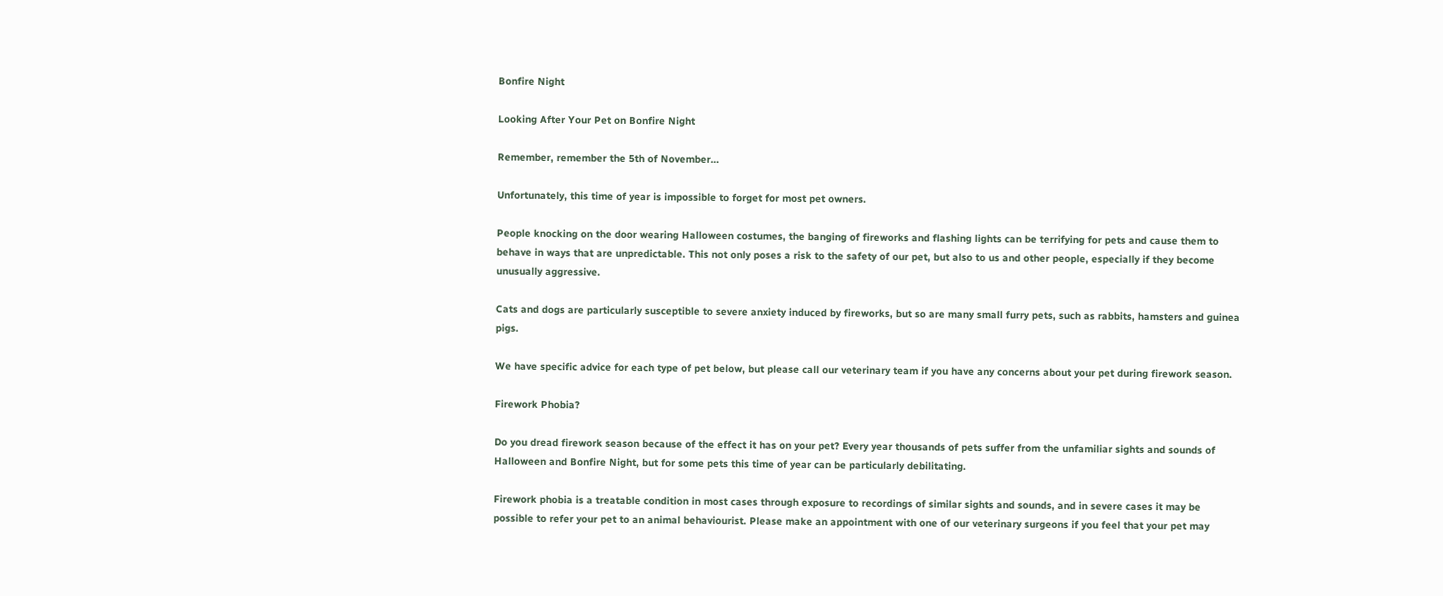Bonfire Night

Looking After Your Pet on Bonfire Night

Remember, remember the 5th of November…

Unfortunately, this time of year is impossible to forget for most pet owners.

People knocking on the door wearing Halloween costumes, the banging of fireworks and flashing lights can be terrifying for pets and cause them to behave in ways that are unpredictable. This not only poses a risk to the safety of our pet, but also to us and other people, especially if they become unusually aggressive.

Cats and dogs are particularly susceptible to severe anxiety induced by fireworks, but so are many small furry pets, such as rabbits, hamsters and guinea pigs.

We have specific advice for each type of pet below, but please call our veterinary team if you have any concerns about your pet during firework season.

Firework Phobia?

Do you dread firework season because of the effect it has on your pet? Every year thousands of pets suffer from the unfamiliar sights and sounds of Halloween and Bonfire Night, but for some pets this time of year can be particularly debilitating.

Firework phobia is a treatable condition in most cases through exposure to recordings of similar sights and sounds, and in severe cases it may be possible to refer your pet to an animal behaviourist. Please make an appointment with one of our veterinary surgeons if you feel that your pet may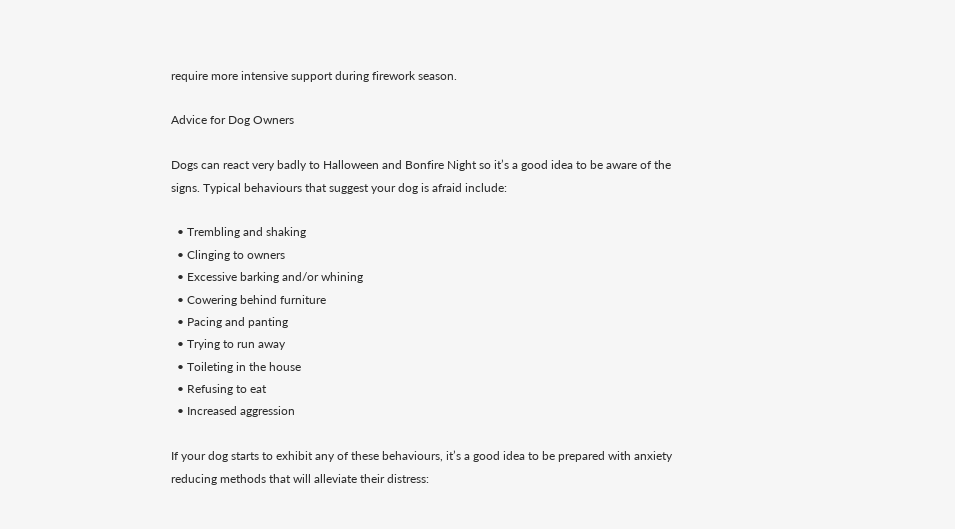require more intensive support during firework season.

Advice for Dog Owners

Dogs can react very badly to Halloween and Bonfire Night so it’s a good idea to be aware of the signs. Typical behaviours that suggest your dog is afraid include:

  • Trembling and shaking
  • Clinging to owners
  • Excessive barking and/or whining
  • Cowering behind furniture
  • Pacing and panting
  • Trying to run away
  • Toileting in the house
  • Refusing to eat
  • Increased aggression

If your dog starts to exhibit any of these behaviours, it’s a good idea to be prepared with anxiety reducing methods that will alleviate their distress: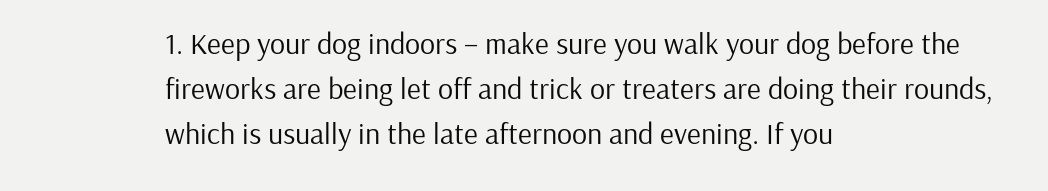1. Keep your dog indoors – make sure you walk your dog before the fireworks are being let off and trick or treaters are doing their rounds, which is usually in the late afternoon and evening. If you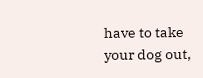have to take your dog out,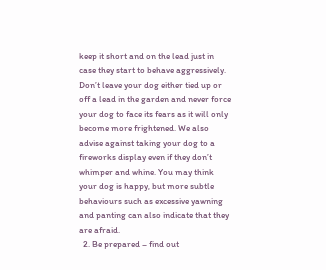keep it short and on the lead just in case they start to behave aggressively. Don’t leave your dog either tied up or off a lead in the garden and never force your dog to face its fears as it will only become more frightened. We also advise against taking your dog to a fireworks display even if they don’t whimper and whine. You may think your dog is happy, but more subtle behaviours such as excessive yawning and panting can also indicate that they are afraid.
  2. Be prepared – find out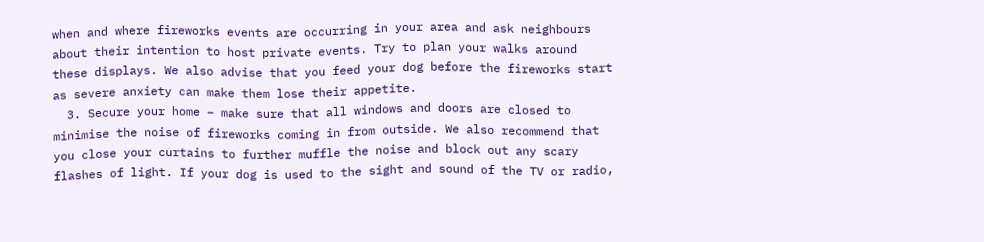when and where fireworks events are occurring in your area and ask neighbours about their intention to host private events. Try to plan your walks around these displays. We also advise that you feed your dog before the fireworks start as severe anxiety can make them lose their appetite.
  3. Secure your home – make sure that all windows and doors are closed to minimise the noise of fireworks coming in from outside. We also recommend that you close your curtains to further muffle the noise and block out any scary flashes of light. If your dog is used to the sight and sound of the TV or radio,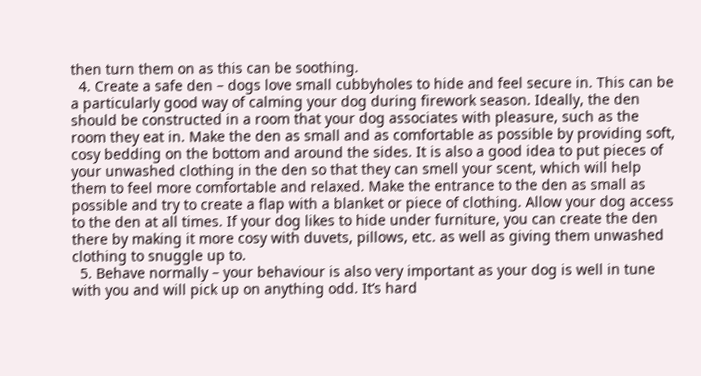then turn them on as this can be soothing.
  4. Create a safe den – dogs love small cubbyholes to hide and feel secure in. This can be a particularly good way of calming your dog during firework season. Ideally, the den should be constructed in a room that your dog associates with pleasure, such as the room they eat in. Make the den as small and as comfortable as possible by providing soft, cosy bedding on the bottom and around the sides. It is also a good idea to put pieces of your unwashed clothing in the den so that they can smell your scent, which will help them to feel more comfortable and relaxed. Make the entrance to the den as small as possible and try to create a flap with a blanket or piece of clothing. Allow your dog access to the den at all times. If your dog likes to hide under furniture, you can create the den there by making it more cosy with duvets, pillows, etc. as well as giving them unwashed clothing to snuggle up to.
  5. Behave normally – your behaviour is also very important as your dog is well in tune with you and will pick up on anything odd. It’s hard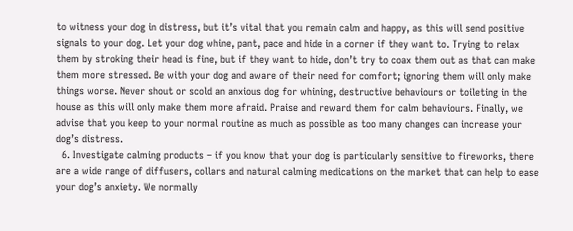to witness your dog in distress, but it’s vital that you remain calm and happy, as this will send positive signals to your dog. Let your dog whine, pant, pace and hide in a corner if they want to. Trying to relax them by stroking their head is fine, but if they want to hide, don’t try to coax them out as that can make them more stressed. Be with your dog and aware of their need for comfort; ignoring them will only make things worse. Never shout or scold an anxious dog for whining, destructive behaviours or toileting in the house as this will only make them more afraid. Praise and reward them for calm behaviours. Finally, we advise that you keep to your normal routine as much as possible as too many changes can increase your dog’s distress.
  6. Investigate calming products – if you know that your dog is particularly sensitive to fireworks, there are a wide range of diffusers, collars and natural calming medications on the market that can help to ease your dog’s anxiety. We normally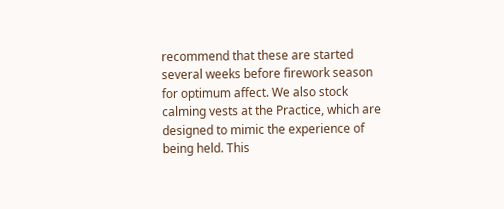recommend that these are started several weeks before firework season for optimum affect. We also stock calming vests at the Practice, which are designed to mimic the experience of being held. This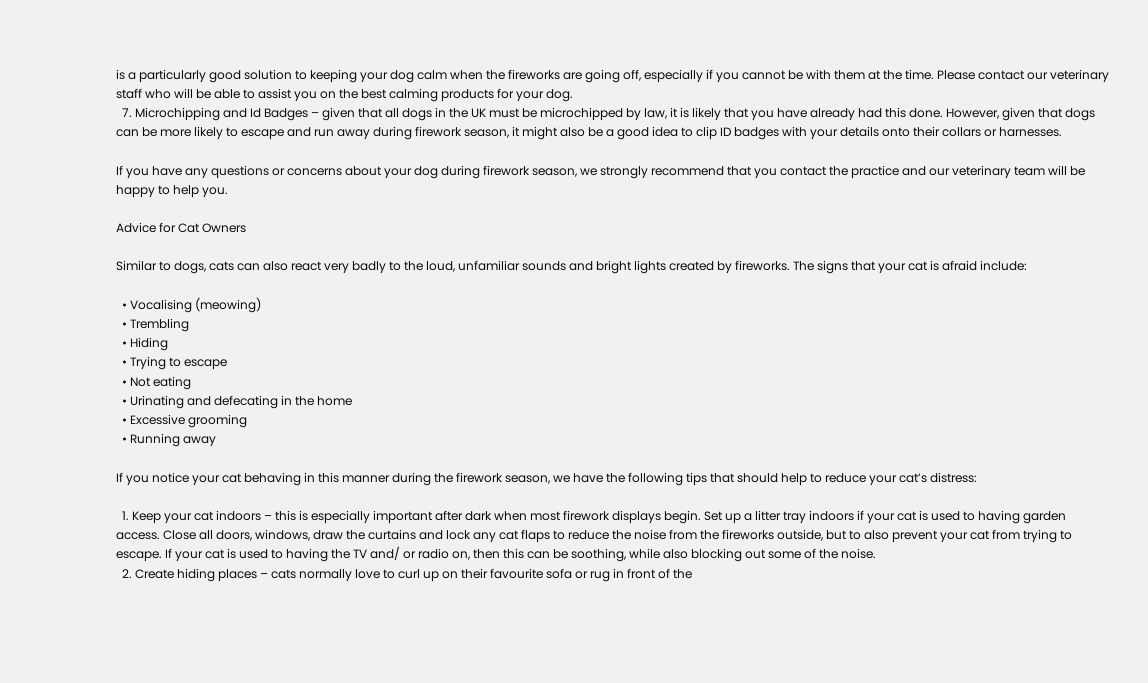is a particularly good solution to keeping your dog calm when the fireworks are going off, especially if you cannot be with them at the time. Please contact our veterinary staff who will be able to assist you on the best calming products for your dog.
  7. Microchipping and Id Badges – given that all dogs in the UK must be microchipped by law, it is likely that you have already had this done. However, given that dogs can be more likely to escape and run away during firework season, it might also be a good idea to clip ID badges with your details onto their collars or harnesses.

If you have any questions or concerns about your dog during firework season, we strongly recommend that you contact the practice and our veterinary team will be happy to help you.

Advice for Cat Owners

Similar to dogs, cats can also react very badly to the loud, unfamiliar sounds and bright lights created by fireworks. The signs that your cat is afraid include:

  • Vocalising (meowing)
  • Trembling
  • Hiding
  • Trying to escape
  • Not eating
  • Urinating and defecating in the home
  • Excessive grooming
  • Running away

If you notice your cat behaving in this manner during the firework season, we have the following tips that should help to reduce your cat’s distress:

  1. Keep your cat indoors – this is especially important after dark when most firework displays begin. Set up a litter tray indoors if your cat is used to having garden access. Close all doors, windows, draw the curtains and lock any cat flaps to reduce the noise from the fireworks outside, but to also prevent your cat from trying to escape. If your cat is used to having the TV and/ or radio on, then this can be soothing, while also blocking out some of the noise.
  2. Create hiding places – cats normally love to curl up on their favourite sofa or rug in front of the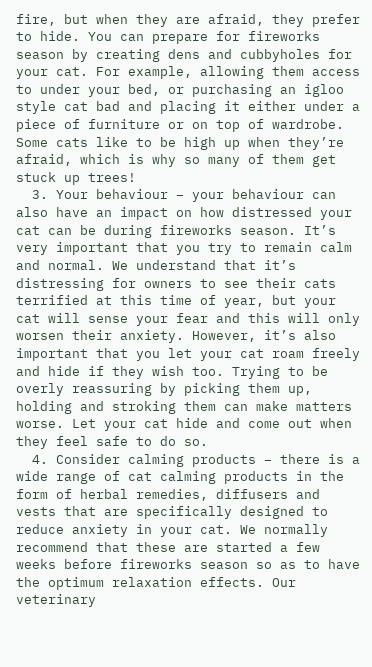fire, but when they are afraid, they prefer to hide. You can prepare for fireworks season by creating dens and cubbyholes for your cat. For example, allowing them access to under your bed, or purchasing an igloo style cat bad and placing it either under a piece of furniture or on top of wardrobe. Some cats like to be high up when they’re afraid, which is why so many of them get stuck up trees!
  3. Your behaviour – your behaviour can also have an impact on how distressed your cat can be during fireworks season. It’s very important that you try to remain calm and normal. We understand that it’s distressing for owners to see their cats terrified at this time of year, but your cat will sense your fear and this will only worsen their anxiety. However, it’s also important that you let your cat roam freely and hide if they wish too. Trying to be overly reassuring by picking them up, holding and stroking them can make matters worse. Let your cat hide and come out when they feel safe to do so.
  4. Consider calming products – there is a wide range of cat calming products in the form of herbal remedies, diffusers and vests that are specifically designed to reduce anxiety in your cat. We normally recommend that these are started a few weeks before fireworks season so as to have the optimum relaxation effects. Our veterinary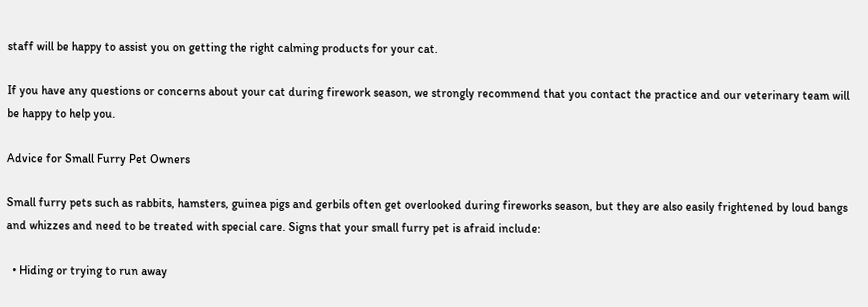staff will be happy to assist you on getting the right calming products for your cat.

If you have any questions or concerns about your cat during firework season, we strongly recommend that you contact the practice and our veterinary team will be happy to help you.

Advice for Small Furry Pet Owners

Small furry pets such as rabbits, hamsters, guinea pigs and gerbils often get overlooked during fireworks season, but they are also easily frightened by loud bangs and whizzes and need to be treated with special care. Signs that your small furry pet is afraid include:

  • Hiding or trying to run away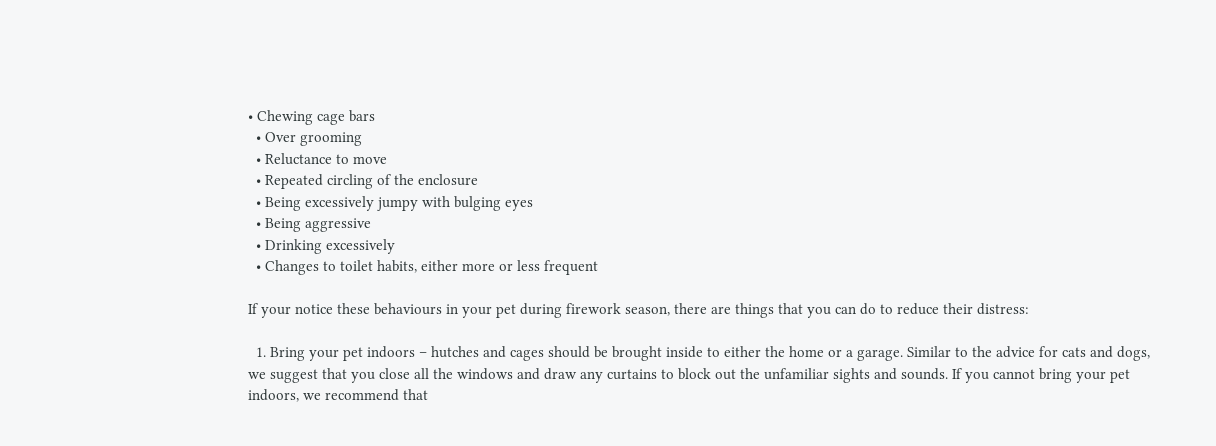• Chewing cage bars
  • Over grooming
  • Reluctance to move
  • Repeated circling of the enclosure
  • Being excessively jumpy with bulging eyes
  • Being aggressive
  • Drinking excessively
  • Changes to toilet habits, either more or less frequent

If your notice these behaviours in your pet during firework season, there are things that you can do to reduce their distress:

  1. Bring your pet indoors – hutches and cages should be brought inside to either the home or a garage. Similar to the advice for cats and dogs, we suggest that you close all the windows and draw any curtains to block out the unfamiliar sights and sounds. If you cannot bring your pet indoors, we recommend that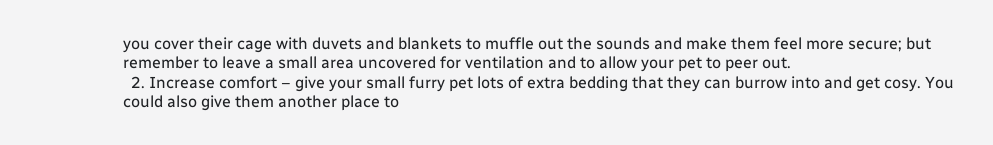you cover their cage with duvets and blankets to muffle out the sounds and make them feel more secure; but remember to leave a small area uncovered for ventilation and to allow your pet to peer out.
  2. Increase comfort – give your small furry pet lots of extra bedding that they can burrow into and get cosy. You could also give them another place to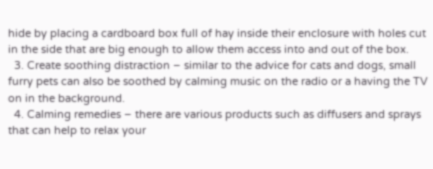hide by placing a cardboard box full of hay inside their enclosure with holes cut in the side that are big enough to allow them access into and out of the box.
  3. Create soothing distraction – similar to the advice for cats and dogs, small furry pets can also be soothed by calming music on the radio or a having the TV on in the background.
  4. Calming remedies – there are various products such as diffusers and sprays that can help to relax your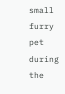small furry pet during the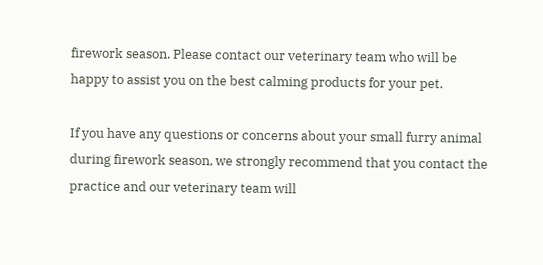firework season. Please contact our veterinary team who will be happy to assist you on the best calming products for your pet.

If you have any questions or concerns about your small furry animal during firework season, we strongly recommend that you contact the practice and our veterinary team will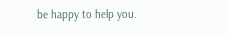be happy to help you.